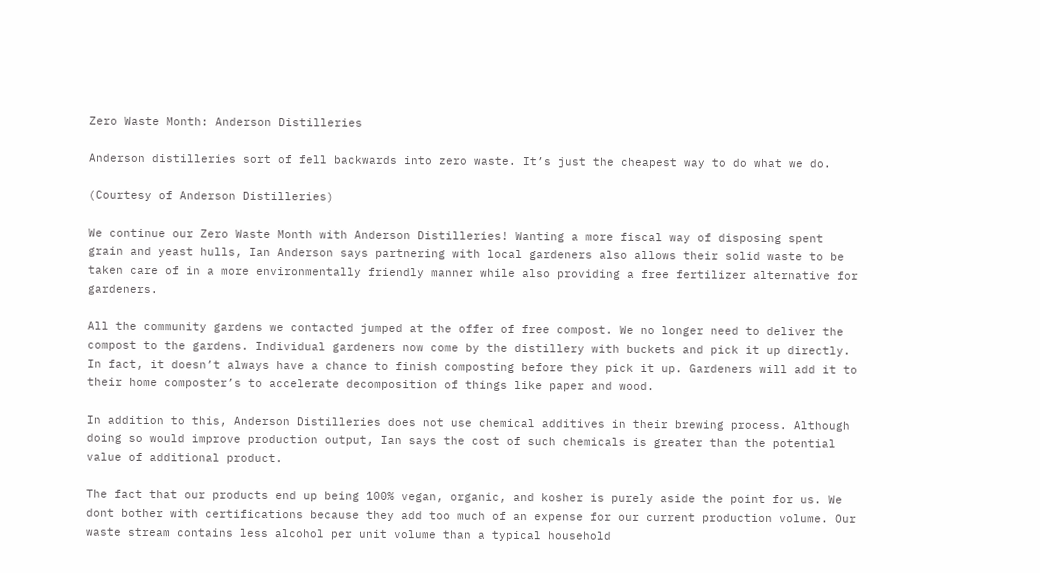Zero Waste Month: Anderson Distilleries

Anderson distilleries sort of fell backwards into zero waste. It’s just the cheapest way to do what we do.

(Courtesy of Anderson Distilleries)

We continue our Zero Waste Month with Anderson Distilleries! Wanting a more fiscal way of disposing spent grain and yeast hulls, Ian Anderson says partnering with local gardeners also allows their solid waste to be taken care of in a more environmentally friendly manner while also providing a free fertilizer alternative for gardeners.

All the community gardens we contacted jumped at the offer of free compost. We no longer need to deliver the compost to the gardens. Individual gardeners now come by the distillery with buckets and pick it up directly. In fact, it doesn’t always have a chance to finish composting before they pick it up. Gardeners will add it to their home composter’s to accelerate decomposition of things like paper and wood.

In addition to this, Anderson Distilleries does not use chemical additives in their brewing process. Although doing so would improve production output, Ian says the cost of such chemicals is greater than the potential value of additional product.

The fact that our products end up being 100% vegan, organic, and kosher is purely aside the point for us. We dont bother with certifications because they add too much of an expense for our current production volume. Our waste stream contains less alcohol per unit volume than a typical household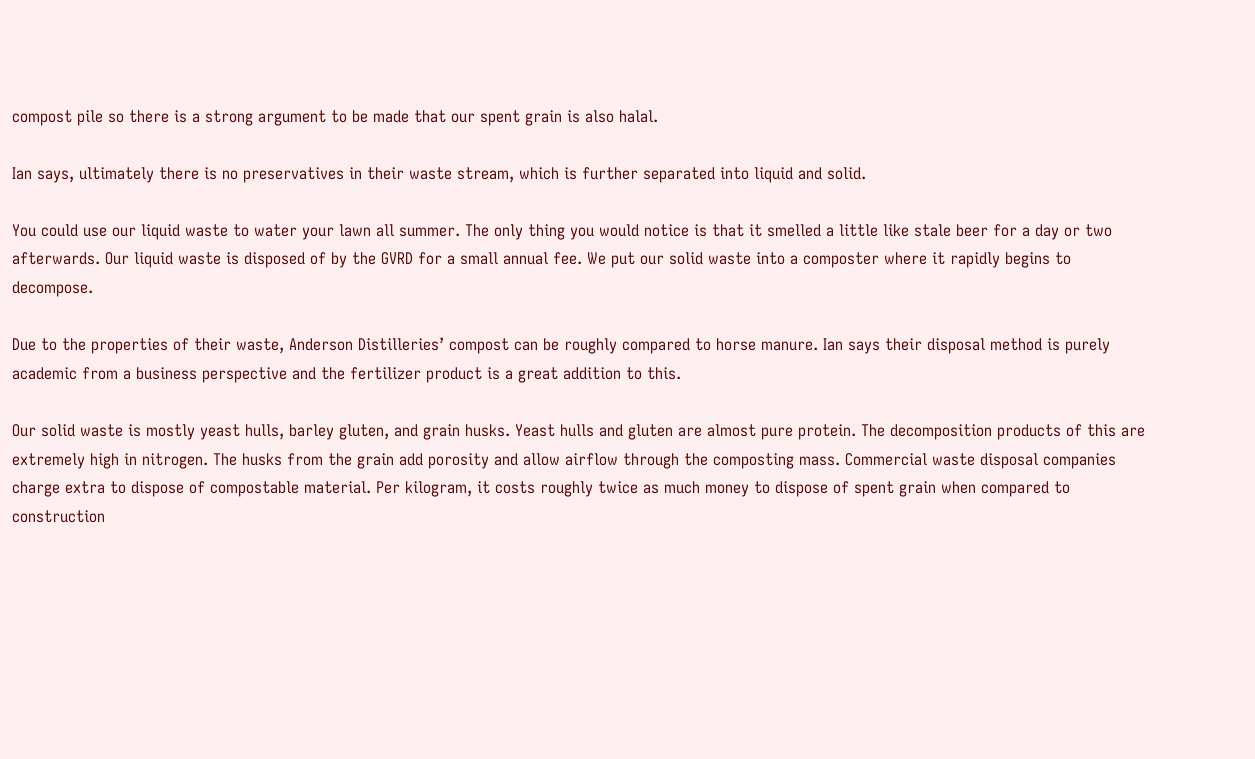compost pile so there is a strong argument to be made that our spent grain is also halal.

Ian says, ultimately there is no preservatives in their waste stream, which is further separated into liquid and solid.

You could use our liquid waste to water your lawn all summer. The only thing you would notice is that it smelled a little like stale beer for a day or two afterwards. Our liquid waste is disposed of by the GVRD for a small annual fee. We put our solid waste into a composter where it rapidly begins to decompose.

Due to the properties of their waste, Anderson Distilleries’ compost can be roughly compared to horse manure. Ian says their disposal method is purely academic from a business perspective and the fertilizer product is a great addition to this.

Our solid waste is mostly yeast hulls, barley gluten, and grain husks. Yeast hulls and gluten are almost pure protein. The decomposition products of this are extremely high in nitrogen. The husks from the grain add porosity and allow airflow through the composting mass. Commercial waste disposal companies charge extra to dispose of compostable material. Per kilogram, it costs roughly twice as much money to dispose of spent grain when compared to construction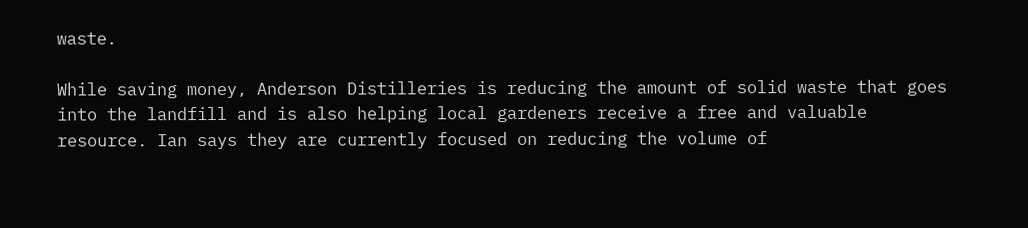waste.

While saving money, Anderson Distilleries is reducing the amount of solid waste that goes into the landfill and is also helping local gardeners receive a free and valuable resource. Ian says they are currently focused on reducing the volume of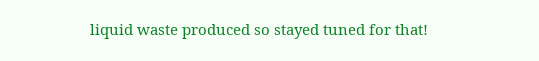liquid waste produced so stayed tuned for that!